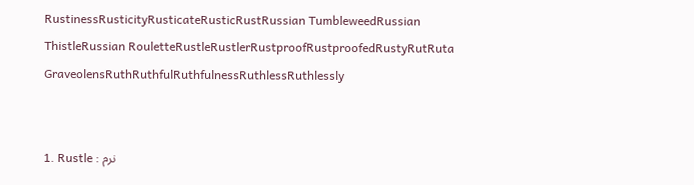RustinessRusticityRusticateRusticRustRussian TumbleweedRussian ThistleRussian RouletteRustleRustlerRustproofRustproofedRustyRutRuta GraveolensRuthRuthfulRuthfulnessRuthlessRuthlessly


1. Rustle : نرم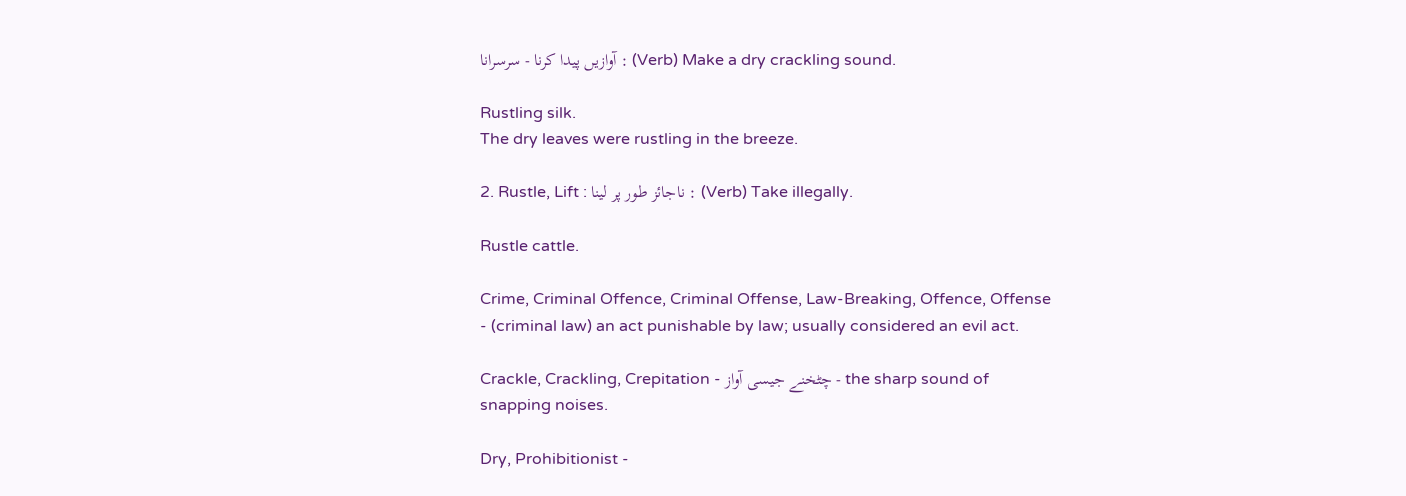آوازیں پیدا کرنا - سرسرانا : (Verb) Make a dry crackling sound.

Rustling silk.
The dry leaves were rustling in the breeze.

2. Rustle, Lift : ناجائز طور پر لینا : (Verb) Take illegally.

Rustle cattle.

Crime, Criminal Offence, Criminal Offense, Law-Breaking, Offence, Offense - (criminal law) an act punishable by law; usually considered an evil act.

Crackle, Crackling, Crepitation - چٹخنے جیسی آواز - the sharp sound of snapping noises.

Dry, Prohibitionist -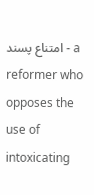امتناع پسند - a reformer who opposes the use of intoxicating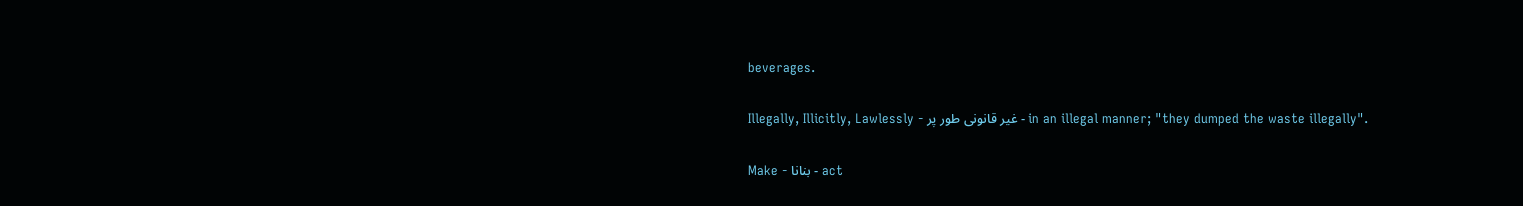beverages.

Illegally, Illicitly, Lawlessly - غیر قانونی طور پر - in an illegal manner; "they dumped the waste illegally".

Make - بنانا - act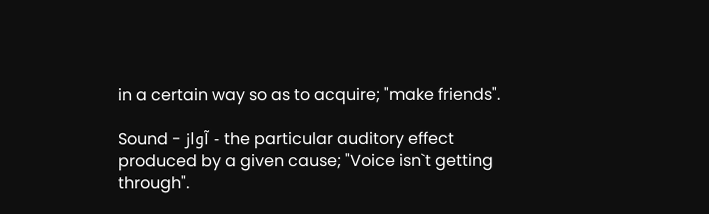in a certain way so as to acquire; "make friends".

Sound - آواز - the particular auditory effect produced by a given cause; "Voice isn`t getting through".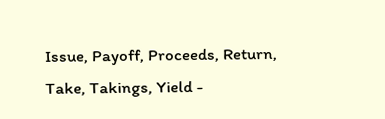Issue, Payoff, Proceeds, Return, Take, Takings, Yield -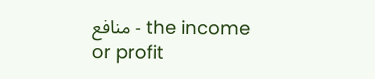منافع - the income or profit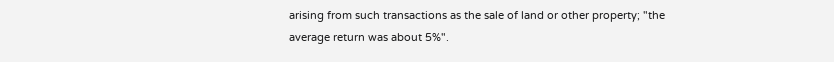arising from such transactions as the sale of land or other property; "the average return was about 5%".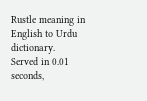Rustle meaning in English to Urdu dictionary.
Served in 0.01 seconds,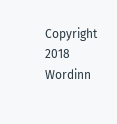Copyright 2018 Wordinn